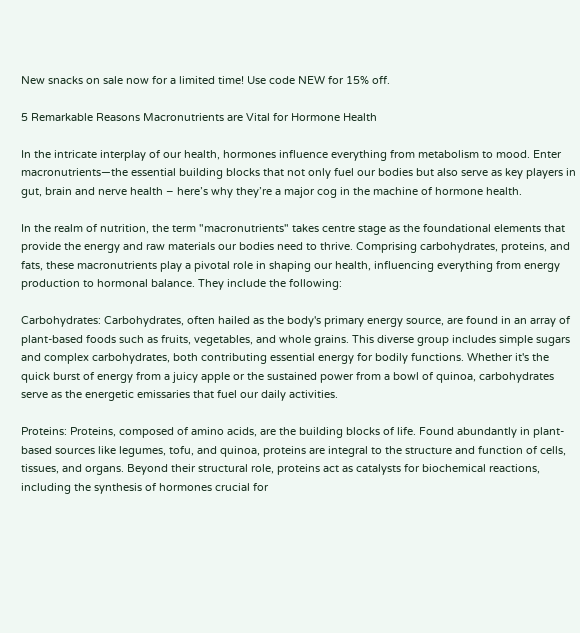New snacks on sale now for a limited time! Use code NEW for 15% off.

5 Remarkable Reasons Macronutrients are Vital for Hormone Health

In the intricate interplay of our health, hormones influence everything from metabolism to mood. Enter macronutrients—the essential building blocks that not only fuel our bodies but also serve as key players in gut, brain and nerve health – here’s why they’re a major cog in the machine of hormone health.

In the realm of nutrition, the term "macronutrients" takes centre stage as the foundational elements that provide the energy and raw materials our bodies need to thrive. Comprising carbohydrates, proteins, and fats, these macronutrients play a pivotal role in shaping our health, influencing everything from energy production to hormonal balance. They include the following:

Carbohydrates: Carbohydrates, often hailed as the body's primary energy source, are found in an array of plant-based foods such as fruits, vegetables, and whole grains. This diverse group includes simple sugars and complex carbohydrates, both contributing essential energy for bodily functions. Whether it's the quick burst of energy from a juicy apple or the sustained power from a bowl of quinoa, carbohydrates serve as the energetic emissaries that fuel our daily activities.

Proteins: Proteins, composed of amino acids, are the building blocks of life. Found abundantly in plant-based sources like legumes, tofu, and quinoa, proteins are integral to the structure and function of cells, tissues, and organs. Beyond their structural role, proteins act as catalysts for biochemical reactions, including the synthesis of hormones crucial for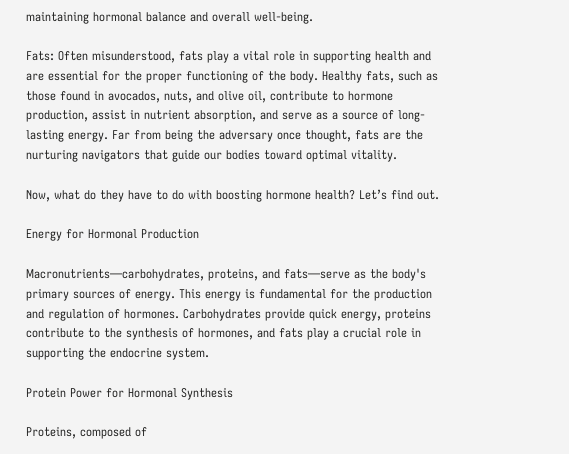maintaining hormonal balance and overall well-being.

Fats: Often misunderstood, fats play a vital role in supporting health and are essential for the proper functioning of the body. Healthy fats, such as those found in avocados, nuts, and olive oil, contribute to hormone production, assist in nutrient absorption, and serve as a source of long-lasting energy. Far from being the adversary once thought, fats are the nurturing navigators that guide our bodies toward optimal vitality.

Now, what do they have to do with boosting hormone health? Let’s find out.

Energy for Hormonal Production

Macronutrients—carbohydrates, proteins, and fats—serve as the body's primary sources of energy. This energy is fundamental for the production and regulation of hormones. Carbohydrates provide quick energy, proteins contribute to the synthesis of hormones, and fats play a crucial role in supporting the endocrine system.

Protein Power for Hormonal Synthesis

Proteins, composed of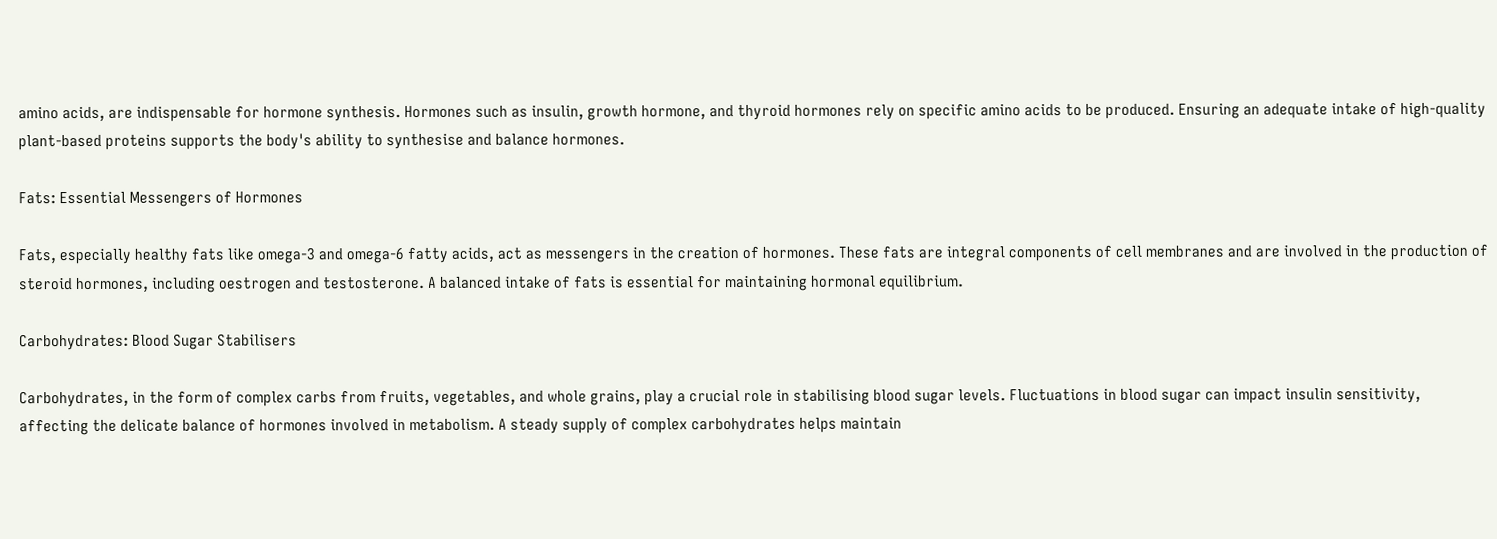amino acids, are indispensable for hormone synthesis. Hormones such as insulin, growth hormone, and thyroid hormones rely on specific amino acids to be produced. Ensuring an adequate intake of high-quality plant-based proteins supports the body's ability to synthesise and balance hormones.

Fats: Essential Messengers of Hormones

Fats, especially healthy fats like omega-3 and omega-6 fatty acids, act as messengers in the creation of hormones. These fats are integral components of cell membranes and are involved in the production of steroid hormones, including oestrogen and testosterone. A balanced intake of fats is essential for maintaining hormonal equilibrium.

Carbohydrates: Blood Sugar Stabilisers

Carbohydrates, in the form of complex carbs from fruits, vegetables, and whole grains, play a crucial role in stabilising blood sugar levels. Fluctuations in blood sugar can impact insulin sensitivity, affecting the delicate balance of hormones involved in metabolism. A steady supply of complex carbohydrates helps maintain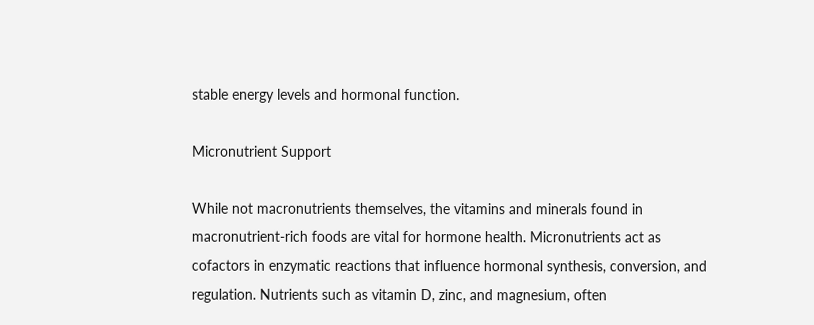stable energy levels and hormonal function.

Micronutrient Support

While not macronutrients themselves, the vitamins and minerals found in macronutrient-rich foods are vital for hormone health. Micronutrients act as cofactors in enzymatic reactions that influence hormonal synthesis, conversion, and regulation. Nutrients such as vitamin D, zinc, and magnesium, often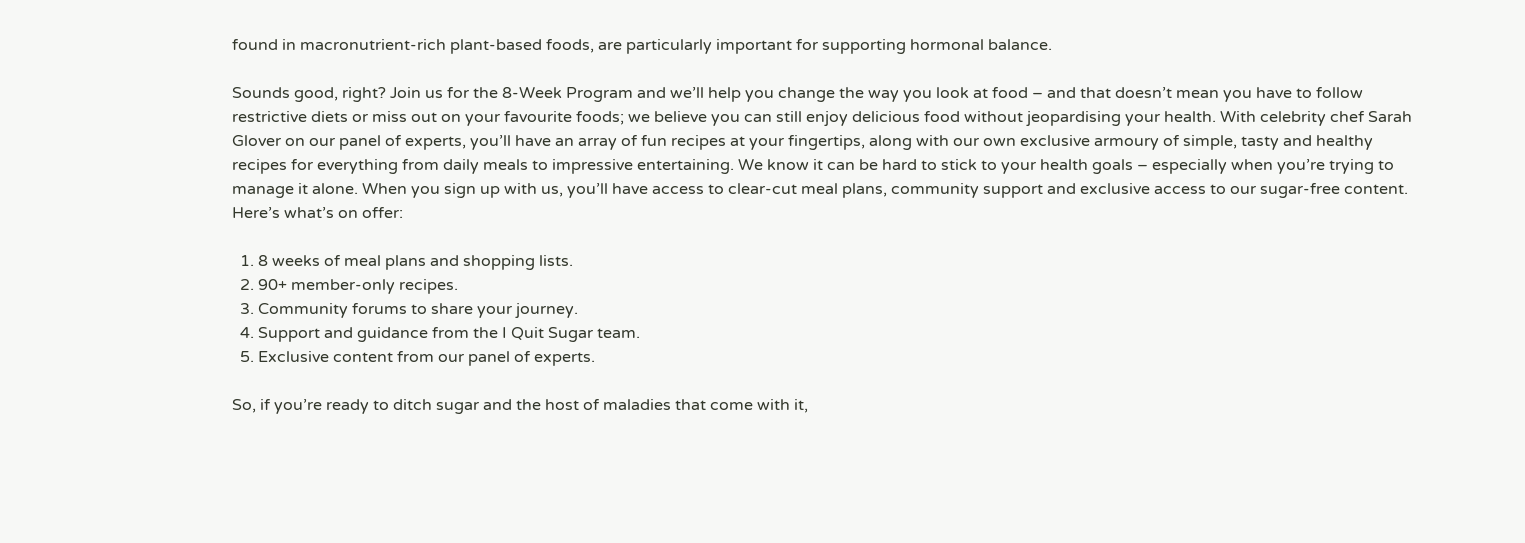found in macronutrient-rich plant-based foods, are particularly important for supporting hormonal balance.

Sounds good, right? Join us for the 8-Week Program and we’ll help you change the way you look at food – and that doesn’t mean you have to follow restrictive diets or miss out on your favourite foods; we believe you can still enjoy delicious food without jeopardising your health. With celebrity chef Sarah Glover on our panel of experts, you’ll have an array of fun recipes at your fingertips, along with our own exclusive armoury of simple, tasty and healthy recipes for everything from daily meals to impressive entertaining. We know it can be hard to stick to your health goals – especially when you’re trying to manage it alone. When you sign up with us, you’ll have access to clear-cut meal plans, community support and exclusive access to our sugar-free content. Here’s what’s on offer:

  1. 8 weeks of meal plans and shopping lists.
  2. 90+ member-only recipes.
  3. Community forums to share your journey.
  4. Support and guidance from the I Quit Sugar team.
  5. Exclusive content from our panel of experts.

So, if you’re ready to ditch sugar and the host of maladies that come with it,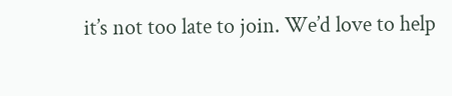it’s not too late to join. We’d love to help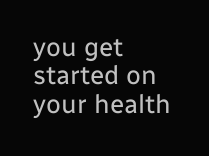you get started on your health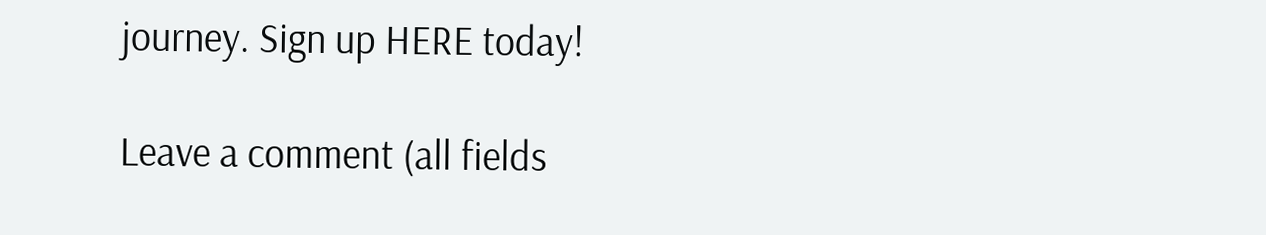journey. Sign up HERE today!

Leave a comment (all fields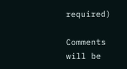required)

Comments will be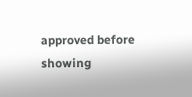approved before showing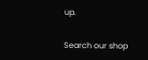up.

Search our shop